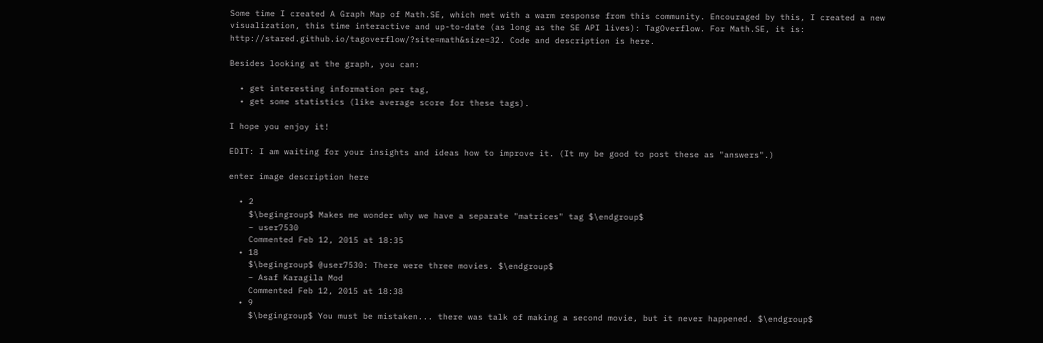Some time I created A Graph Map of Math.SE, which met with a warm response from this community. Encouraged by this, I created a new visualization, this time interactive and up-to-date (as long as the SE API lives): TagOverflow. For Math.SE, it is: http://stared.github.io/tagoverflow/?site=math&size=32. Code and description is here.

Besides looking at the graph, you can:

  • get interesting information per tag,
  • get some statistics (like average score for these tags).

I hope you enjoy it!

EDIT: I am waiting for your insights and ideas how to improve it. (It my be good to post these as "answers".)

enter image description here

  • 2
    $\begingroup$ Makes me wonder why we have a separate "matrices" tag $\endgroup$
    – user7530
    Commented Feb 12, 2015 at 18:35
  • 18
    $\begingroup$ @user7530: There were three movies. $\endgroup$
    – Asaf Karagila Mod
    Commented Feb 12, 2015 at 18:38
  • 9
    $\begingroup$ You must be mistaken... there was talk of making a second movie, but it never happened. $\endgroup$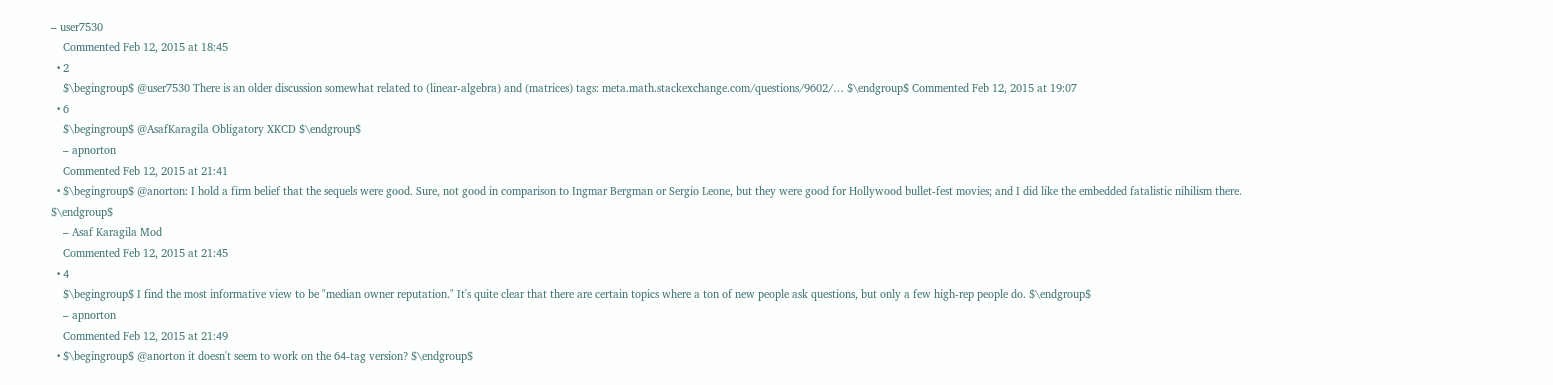– user7530
    Commented Feb 12, 2015 at 18:45
  • 2
    $\begingroup$ @user7530 There is an older discussion somewhat related to (linear-algebra) and (matrices) tags: meta.math.stackexchange.com/questions/9602/… $\endgroup$ Commented Feb 12, 2015 at 19:07
  • 6
    $\begingroup$ @AsafKaragila Obligatory XKCD $\endgroup$
    – apnorton
    Commented Feb 12, 2015 at 21:41
  • $\begingroup$ @anorton: I hold a firm belief that the sequels were good. Sure, not good in comparison to Ingmar Bergman or Sergio Leone, but they were good for Hollywood bullet-fest movies; and I did like the embedded fatalistic nihilism there. $\endgroup$
    – Asaf Karagila Mod
    Commented Feb 12, 2015 at 21:45
  • 4
    $\begingroup$ I find the most informative view to be "median owner reputation." It's quite clear that there are certain topics where a ton of new people ask questions, but only a few high-rep people do. $\endgroup$
    – apnorton
    Commented Feb 12, 2015 at 21:49
  • $\begingroup$ @anorton it doesn't seem to work on the 64-tag version? $\endgroup$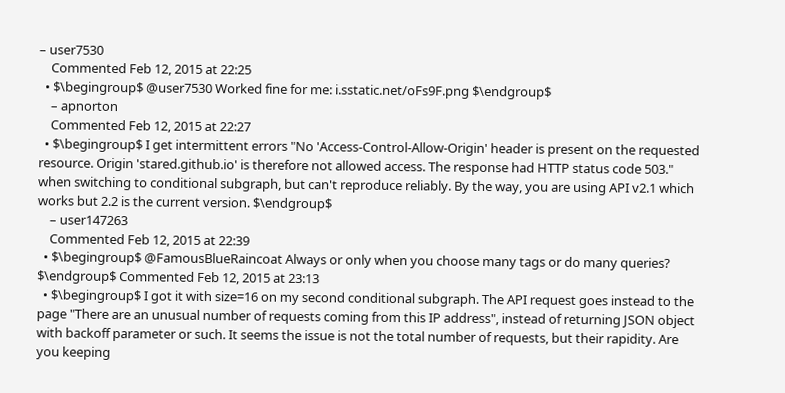– user7530
    Commented Feb 12, 2015 at 22:25
  • $\begingroup$ @user7530 Worked fine for me: i.sstatic.net/oFs9F.png $\endgroup$
    – apnorton
    Commented Feb 12, 2015 at 22:27
  • $\begingroup$ I get intermittent errors "No 'Access-Control-Allow-Origin' header is present on the requested resource. Origin 'stared.github.io' is therefore not allowed access. The response had HTTP status code 503." when switching to conditional subgraph, but can't reproduce reliably. By the way, you are using API v2.1 which works but 2.2 is the current version. $\endgroup$
    – user147263
    Commented Feb 12, 2015 at 22:39
  • $\begingroup$ @FamousBlueRaincoat Always or only when you choose many tags or do many queries? $\endgroup$ Commented Feb 12, 2015 at 23:13
  • $\begingroup$ I got it with size=16 on my second conditional subgraph. The API request goes instead to the page "There are an unusual number of requests coming from this IP address", instead of returning JSON object with backoff parameter or such. It seems the issue is not the total number of requests, but their rapidity. Are you keeping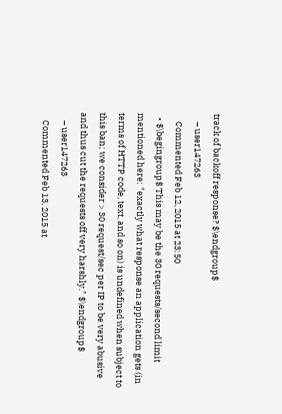track of backoff response? $\endgroup$
    – user147263
    Commented Feb 12, 2015 at 23:50
  • $\begingroup$ This may be the 30 requests/second limit mentioned here: "exactly what response an application gets (in terms of HTTP code, text, and so on) is undefined when subject to this ban; we consider > 30 request/sec per IP to be very abusive and thus cut the requests off very harshly." $\endgroup$
    – user147263
    Commented Feb 13, 2015 at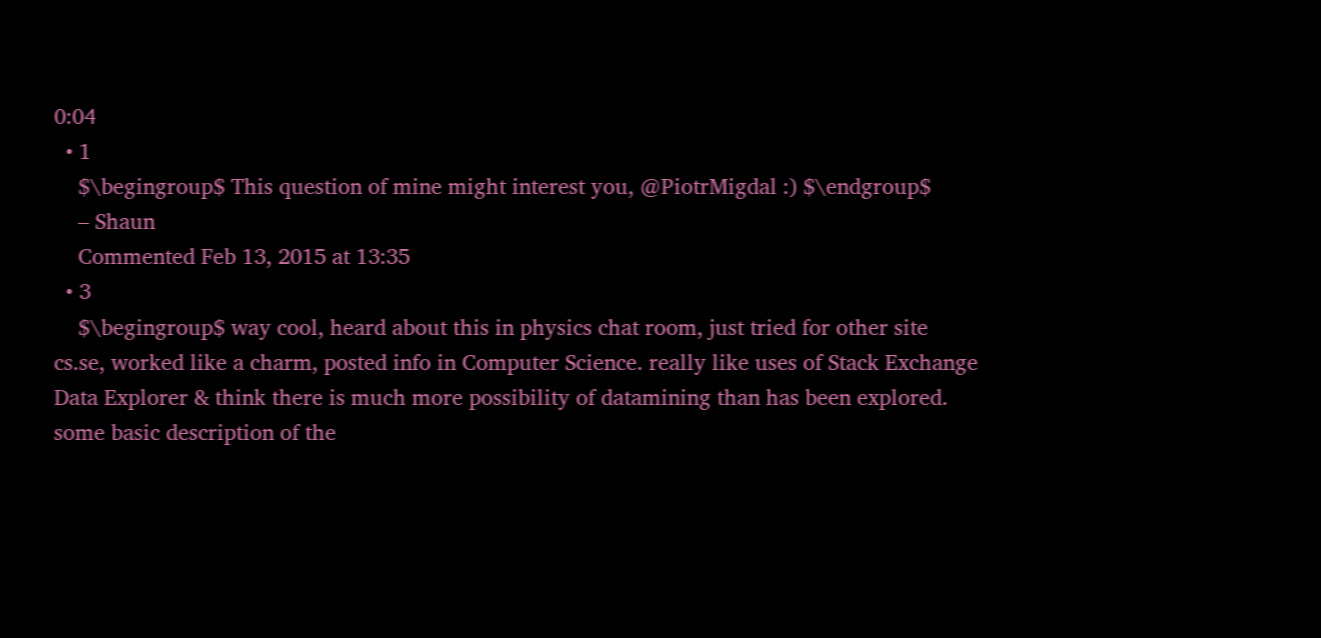0:04
  • 1
    $\begingroup$ This question of mine might interest you, @PiotrMigdal :) $\endgroup$
    – Shaun
    Commented Feb 13, 2015 at 13:35
  • 3
    $\begingroup$ way cool, heard about this in physics chat room, just tried for other site cs.se, worked like a charm, posted info in Computer Science. really like uses of Stack Exchange Data Explorer & think there is much more possibility of datamining than has been explored. some basic description of the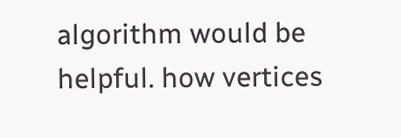algorithm would be helpful. how vertices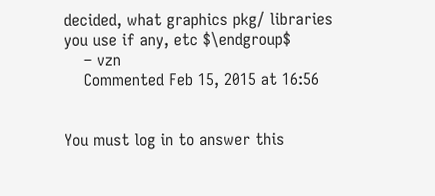decided, what graphics pkg/ libraries you use if any, etc $\endgroup$
    – vzn
    Commented Feb 15, 2015 at 16:56


You must log in to answer this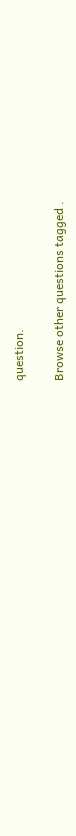question.

Browse other questions tagged .